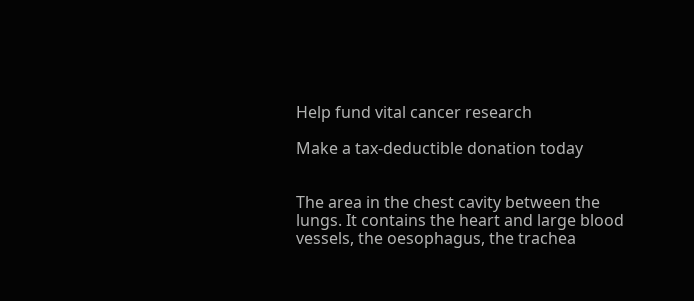Help fund vital cancer research

Make a tax-deductible donation today


The area in the chest cavity between the lungs. It contains the heart and large blood vessels, the oesophagus, the trachea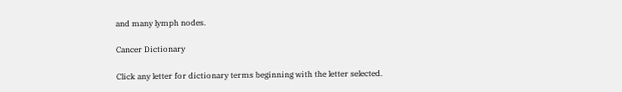and many lymph nodes.

Cancer Dictionary

Click any letter for dictionary terms beginning with the letter selected.